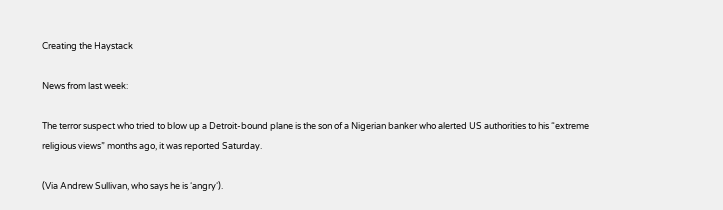Creating the Haystack

News from last week:

The terror suspect who tried to blow up a Detroit-bound plane is the son of a Nigerian banker who alerted US authorities to his “extreme religious views” months ago, it was reported Saturday.

(Via Andrew Sullivan, who says he is ‘angry‘).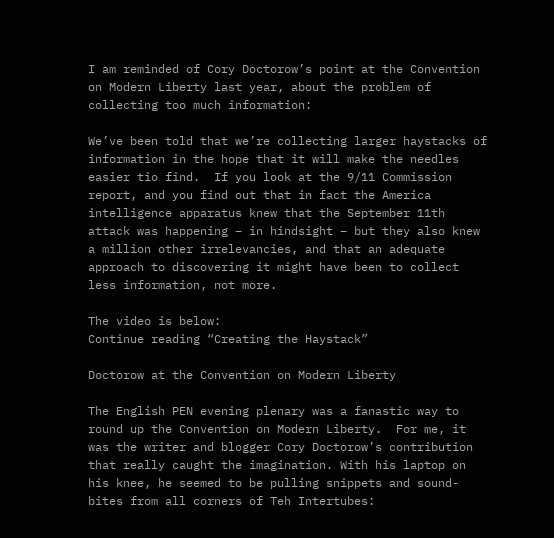I am reminded of Cory Doctorow’s point at the Convention on Modern Liberty last year, about the problem of collecting too much information:

We’ve been told that we’re collecting larger haystacks of information in the hope that it will make the needles easier tio find.  If you look at the 9/11 Commission report, and you find out that in fact the America intelligence apparatus knew that the September 11th attack was happening – in hindsight – but they also knew a million other irrelevancies, and that an adequate approach to discovering it might have been to collect less information, not more.

The video is below:
Continue reading “Creating the Haystack”

Doctorow at the Convention on Modern Liberty

The English PEN evening plenary was a fanastic way to round up the Convention on Modern Liberty.  For me, it was the writer and blogger Cory Doctorow’s contribution that really caught the imagination. With his laptop on his knee, he seemed to be pulling snippets and sound-bites from all corners of Teh Intertubes: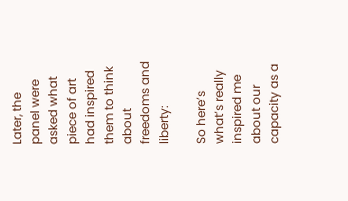Later, the panel were asked what piece of art had inspired them to think about freedoms and liberty:

So here’s what’s really inspired me about our capacity as a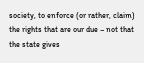society, to enforce (or rather, claim) the rights that are our due – not that the state gives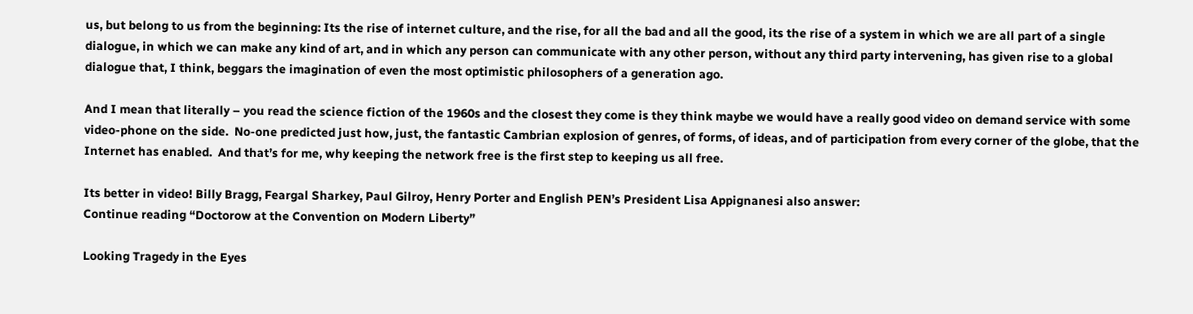us, but belong to us from the beginning: Its the rise of internet culture, and the rise, for all the bad and all the good, its the rise of a system in which we are all part of a single dialogue, in which we can make any kind of art, and in which any person can communicate with any other person, without any third party intervening, has given rise to a global dialogue that, I think, beggars the imagination of even the most optimistic philosophers of a generation ago.

And I mean that literally – you read the science fiction of the 1960s and the closest they come is they think maybe we would have a really good video on demand service with some video-phone on the side.  No-one predicted just how, just, the fantastic Cambrian explosion of genres, of forms, of ideas, and of participation from every corner of the globe, that the Internet has enabled.  And that’s for me, why keeping the network free is the first step to keeping us all free.

Its better in video! Billy Bragg, Feargal Sharkey, Paul Gilroy, Henry Porter and English PEN’s President Lisa Appignanesi also answer:
Continue reading “Doctorow at the Convention on Modern Liberty”

Looking Tragedy in the Eyes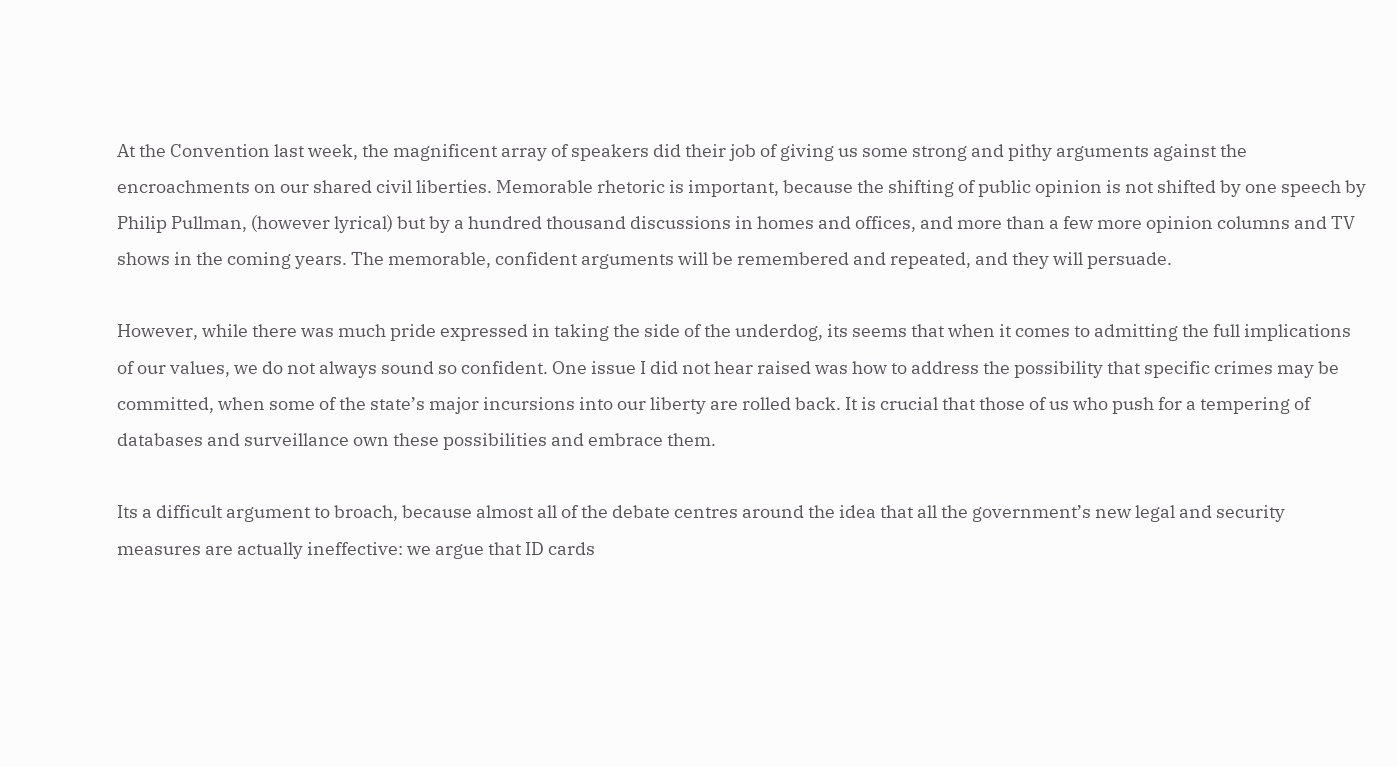At the Convention last week, the magnificent array of speakers did their job of giving us some strong and pithy arguments against the encroachments on our shared civil liberties. Memorable rhetoric is important, because the shifting of public opinion is not shifted by one speech by Philip Pullman, (however lyrical) but by a hundred thousand discussions in homes and offices, and more than a few more opinion columns and TV shows in the coming years. The memorable, confident arguments will be remembered and repeated, and they will persuade.

However, while there was much pride expressed in taking the side of the underdog, its seems that when it comes to admitting the full implications of our values, we do not always sound so confident. One issue I did not hear raised was how to address the possibility that specific crimes may be committed, when some of the state’s major incursions into our liberty are rolled back. It is crucial that those of us who push for a tempering of databases and surveillance own these possibilities and embrace them.

Its a difficult argument to broach, because almost all of the debate centres around the idea that all the government’s new legal and security measures are actually ineffective: we argue that ID cards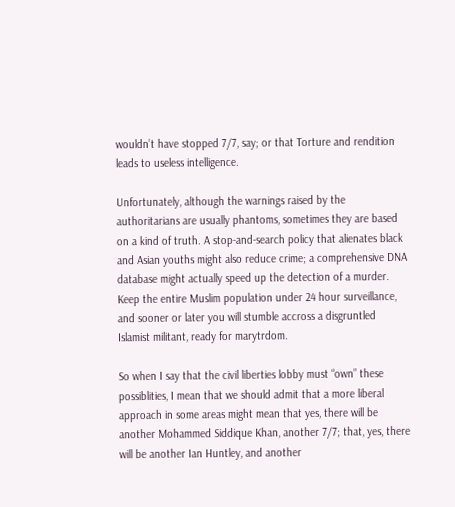wouldn’t have stopped 7/7, say; or that Torture and rendition leads to useless intelligence.

Unfortunately, although the warnings raised by the authoritarians are usually phantoms, sometimes they are based on a kind of truth. A stop-and-search policy that alienates black and Asian youths might also reduce crime; a comprehensive DNA database might actually speed up the detection of a murder. Keep the entire Muslim population under 24 hour surveillance, and sooner or later you will stumble accross a disgruntled Islamist militant, ready for marytrdom.

So when I say that the civil liberties lobby must “own” these possiblities, I mean that we should admit that a more liberal approach in some areas might mean that yes, there will be another Mohammed Siddique Khan, another 7/7; that, yes, there will be another Ian Huntley, and another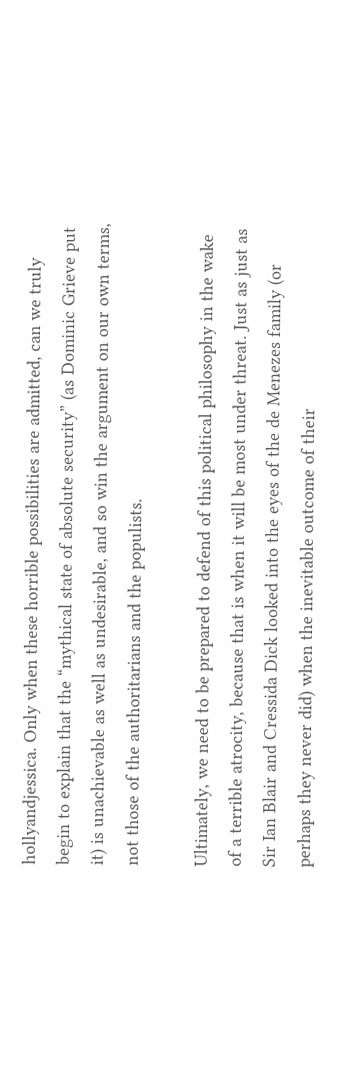hollyandjessica. Only when these horrible possibilities are admitted, can we truly begin to explain that the “mythical state of absolute security” (as Dominic Grieve put it) is unachievable as well as undesirable, and so win the argument on our own terms, not those of the authoritarians and the populists.

Ultimately, we need to be prepared to defend of this political philosophy in the wake of a terrible atrocity, because that is when it will be most under threat. Just as just as Sir Ian Blair and Cressida Dick looked into the eyes of the de Menezes family (or perhaps they never did) when the inevitable outcome of their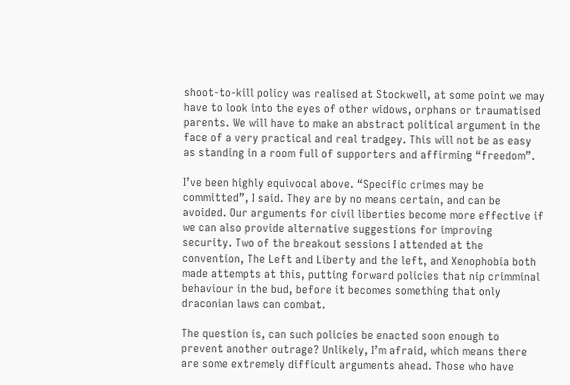shoot-to-kill policy was realised at Stockwell, at some point we may have to look into the eyes of other widows, orphans or traumatised parents. We will have to make an abstract political argument in the face of a very practical and real tradgey. This will not be as easy as standing in a room full of supporters and affirming “freedom”.

I’ve been highly equivocal above. “Specific crimes may be committed”, I said. They are by no means certain, and can be avoided. Our arguments for civil liberties become more effective if we can also provide alternative suggestions for improving security. Two of the breakout sessions I attended at the convention, The Left and Liberty and the left, and Xenophobia both made attempts at this, putting forward policies that nip crimminal behaviour in the bud, before it becomes something that only draconian laws can combat.

The question is, can such policies be enacted soon enough to prevent another outrage? Unlikely, I’m afraid, which means there are some extremely difficult arguments ahead. Those who have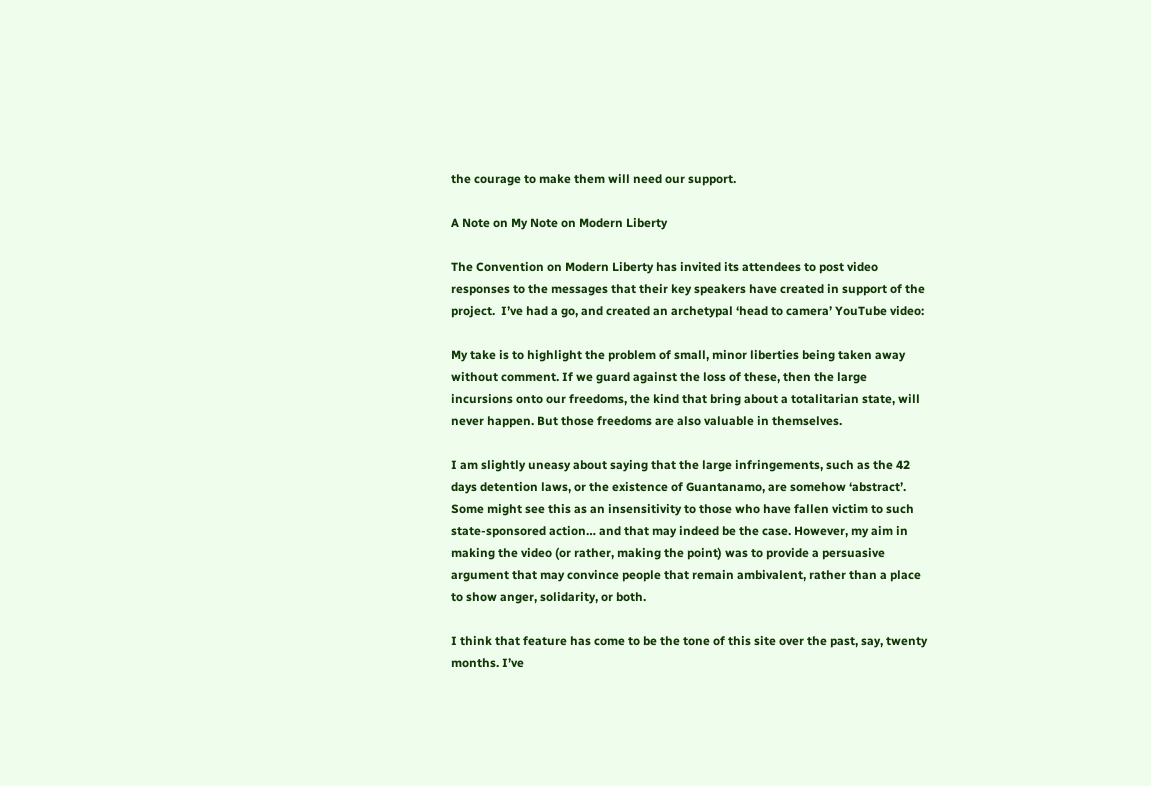the courage to make them will need our support.

A Note on My Note on Modern Liberty

The Convention on Modern Liberty has invited its attendees to post video responses to the messages that their key speakers have created in support of the project.  I’ve had a go, and created an archetypal ‘head to camera’ YouTube video:

My take is to highlight the problem of small, minor liberties being taken away without comment. If we guard against the loss of these, then the large incursions onto our freedoms, the kind that bring about a totalitarian state, will never happen. But those freedoms are also valuable in themselves.

I am slightly uneasy about saying that the large infringements, such as the 42 days detention laws, or the existence of Guantanamo, are somehow ‘abstract’. Some might see this as an insensitivity to those who have fallen victim to such state-sponsored action… and that may indeed be the case. However, my aim in making the video (or rather, making the point) was to provide a persuasive argument that may convince people that remain ambivalent, rather than a place to show anger, solidarity, or both.

I think that feature has come to be the tone of this site over the past, say, twenty months. I’ve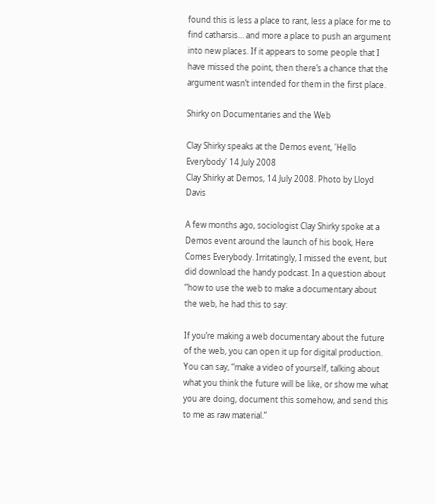found this is less a place to rant, less a place for me to find catharsis… and more a place to push an argument into new places. If it appears to some people that I have missed the point, then there’s a chance that the argument wasn’t intended for them in the first place.

Shirky on Documentaries and the Web

Clay Shirky speaks at the Demos event, 'Hello Everybody' 14 July 2008
Clay Shirky at Demos, 14 July 2008. Photo by Lloyd Davis

A few months ago, sociologist Clay Shirky spoke at a Demos event around the launch of his book, Here Comes Everybody. Irritatingly, I missed the event, but did download the handy podcast. In a question about “how to use the web to make a documentary about the web, he had this to say:

If you’re making a web documentary about the future of the web, you can open it up for digital production. You can say, “make a video of yourself, talking about what you think the future will be like, or show me what you are doing, document this somehow, and send this to me as raw material.”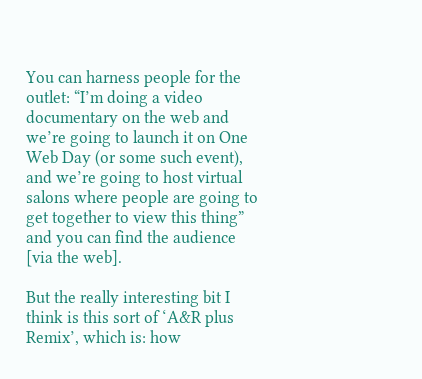You can harness people for the outlet: “I’m doing a video documentary on the web and we’re going to launch it on One Web Day (or some such event), and we’re going to host virtual salons where people are going to get together to view this thing” and you can find the audience [via the web].

But the really interesting bit I think is this sort of ‘A&R plus Remix’, which is: how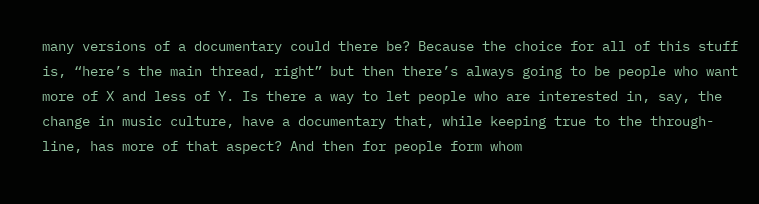many versions of a documentary could there be? Because the choice for all of this stuff is, “here’s the main thread, right” but then there’s always going to be people who want more of X and less of Y. Is there a way to let people who are interested in, say, the change in music culture, have a documentary that, while keeping true to the through-line, has more of that aspect? And then for people form whom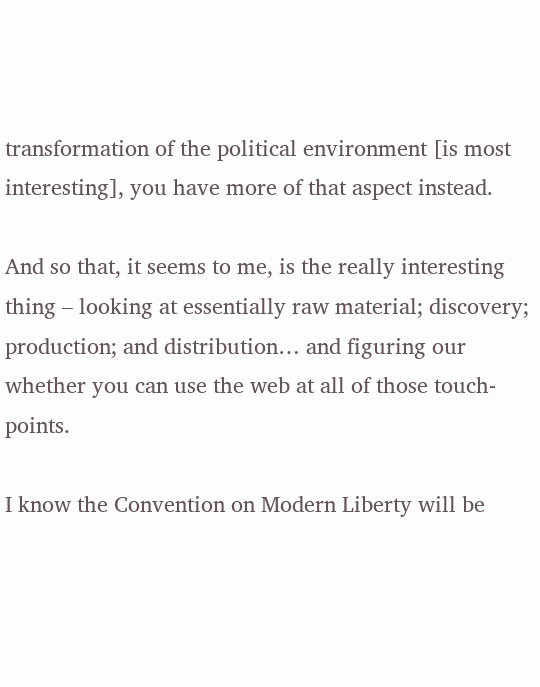transformation of the political environment [is most interesting], you have more of that aspect instead.

And so that, it seems to me, is the really interesting thing – looking at essentially raw material; discovery; production; and distribution… and figuring our whether you can use the web at all of those touch-points.

I know the Convention on Modern Liberty will be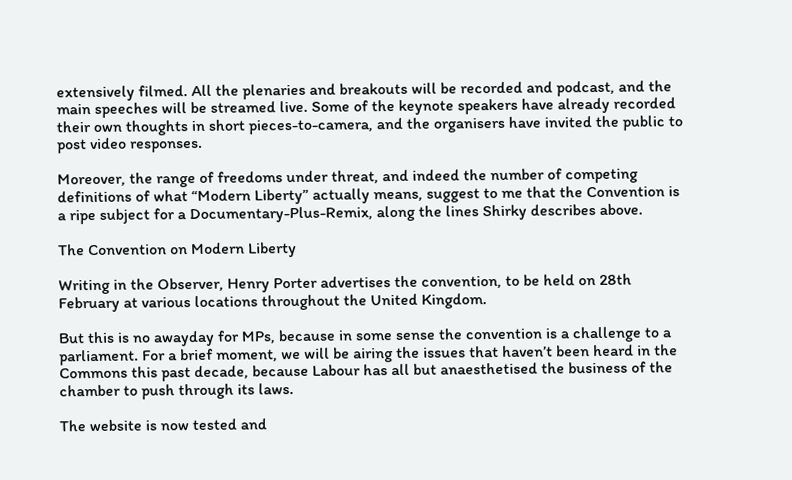extensively filmed. All the plenaries and breakouts will be recorded and podcast, and the main speeches will be streamed live. Some of the keynote speakers have already recorded their own thoughts in short pieces-to-camera, and the organisers have invited the public to post video responses.

Moreover, the range of freedoms under threat, and indeed the number of competing definitions of what “Modern Liberty” actually means, suggest to me that the Convention is a ripe subject for a Documentary-Plus-Remix, along the lines Shirky describes above.

The Convention on Modern Liberty

Writing in the Observer, Henry Porter advertises the convention, to be held on 28th February at various locations throughout the United Kingdom.

But this is no awayday for MPs, because in some sense the convention is a challenge to a parliament. For a brief moment, we will be airing the issues that haven’t been heard in the Commons this past decade, because Labour has all but anaesthetised the business of the chamber to push through its laws.

The website is now tested and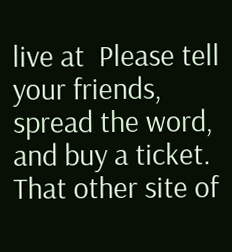live at  Please tell your friends, spread the word, and buy a ticket.  That other site of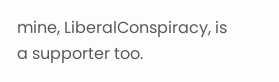mine, LiberalConspiracy, is a supporter too.